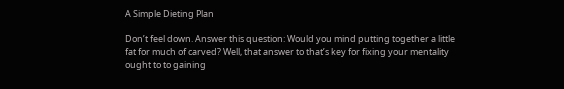A Simple Dieting Plan

Don’t feel down. Answer this question: Would you mind putting together a little fat for much of carved? Well, that answer to that’s key for fixing your mentality ought to to gaining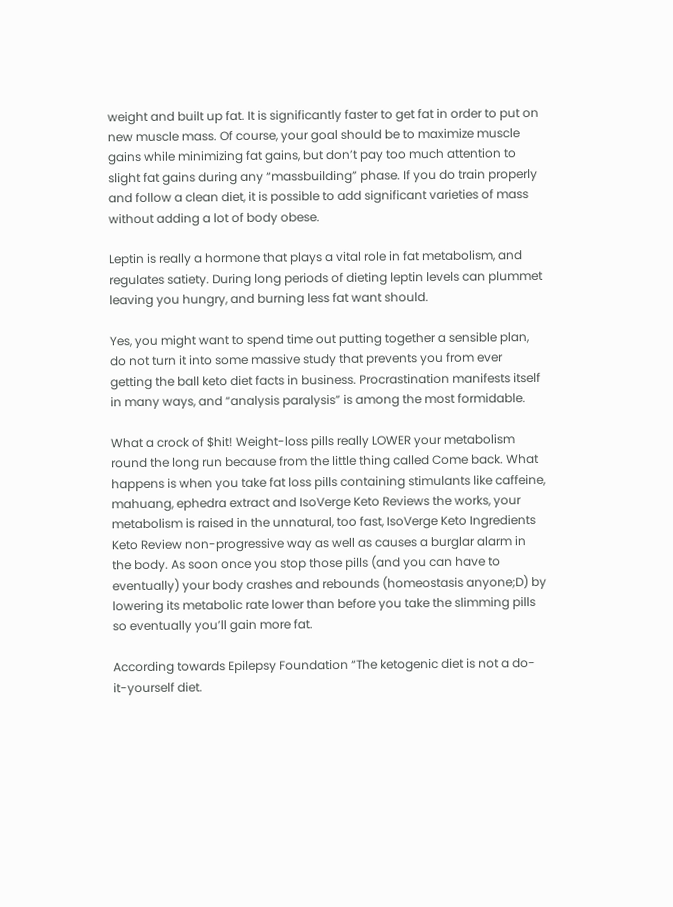weight and built up fat. It is significantly faster to get fat in order to put on new muscle mass. Of course, your goal should be to maximize muscle gains while minimizing fat gains, but don’t pay too much attention to slight fat gains during any “massbuilding” phase. If you do train properly and follow a clean diet, it is possible to add significant varieties of mass without adding a lot of body obese.

Leptin is really a hormone that plays a vital role in fat metabolism, and regulates satiety. During long periods of dieting leptin levels can plummet leaving you hungry, and burning less fat want should.

Yes, you might want to spend time out putting together a sensible plan, do not turn it into some massive study that prevents you from ever getting the ball keto diet facts in business. Procrastination manifests itself in many ways, and “analysis paralysis” is among the most formidable.

What a crock of $hit! Weight-loss pills really LOWER your metabolism round the long run because from the little thing called Come back. What happens is when you take fat loss pills containing stimulants like caffeine, mahuang, ephedra extract and IsoVerge Keto Reviews the works, your metabolism is raised in the unnatural, too fast, IsoVerge Keto Ingredients Keto Review non-progressive way as well as causes a burglar alarm in the body. As soon once you stop those pills (and you can have to eventually) your body crashes and rebounds (homeostasis anyone;D) by lowering its metabolic rate lower than before you take the slimming pills so eventually you’ll gain more fat.

According towards Epilepsy Foundation “The ketogenic diet is not a do-it-yourself diet.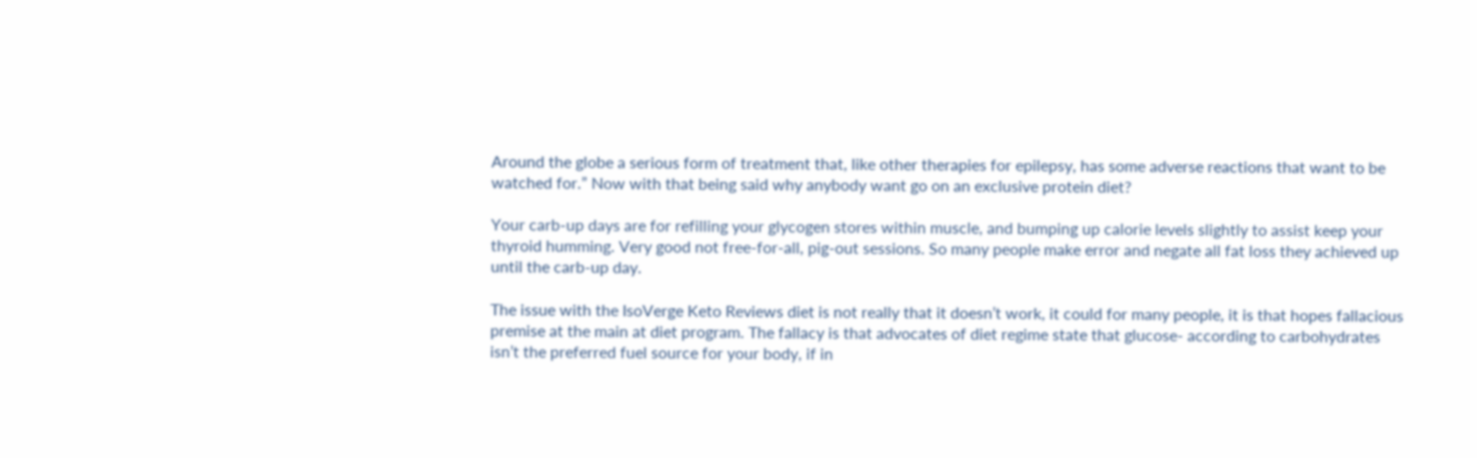Around the globe a serious form of treatment that, like other therapies for epilepsy, has some adverse reactions that want to be watched for.” Now with that being said why anybody want go on an exclusive protein diet?

Your carb-up days are for refilling your glycogen stores within muscle, and bumping up calorie levels slightly to assist keep your thyroid humming. Very good not free-for-all, pig-out sessions. So many people make error and negate all fat loss they achieved up until the carb-up day.

The issue with the IsoVerge Keto Reviews diet is not really that it doesn’t work, it could for many people, it is that hopes fallacious premise at the main at diet program. The fallacy is that advocates of diet regime state that glucose- according to carbohydrates isn’t the preferred fuel source for your body, if in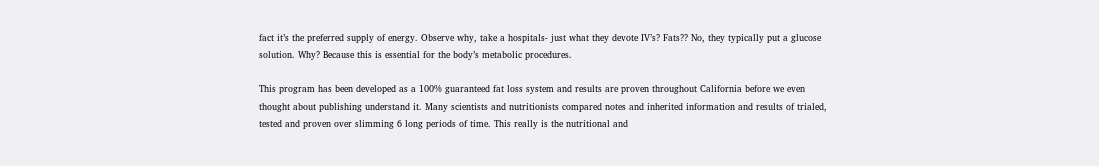fact it’s the preferred supply of energy. Observe why, take a hospitals- just what they devote IV’s? Fats?? No, they typically put a glucose solution. Why? Because this is essential for the body’s metabolic procedures.

This program has been developed as a 100% guaranteed fat loss system and results are proven throughout California before we even thought about publishing understand it. Many scientists and nutritionists compared notes and inherited information and results of trialed, tested and proven over slimming 6 long periods of time. This really is the nutritional and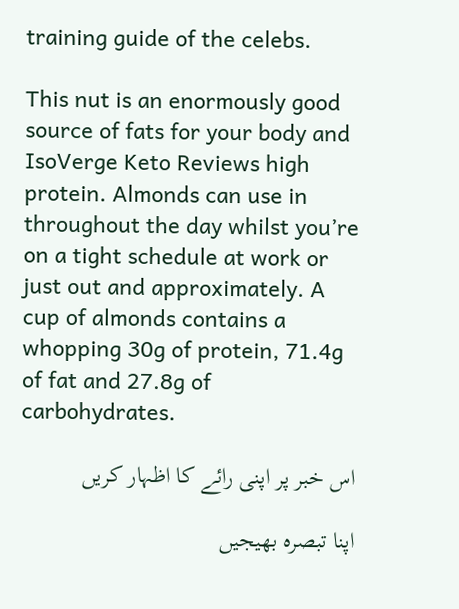training guide of the celebs.

This nut is an enormously good source of fats for your body and IsoVerge Keto Reviews high protein. Almonds can use in throughout the day whilst you’re on a tight schedule at work or just out and approximately. A cup of almonds contains a whopping 30g of protein, 71.4g of fat and 27.8g of carbohydrates.

اس خبر پر اپنی رائے کا اظہار کریں

اپنا تبصرہ بھیجیں